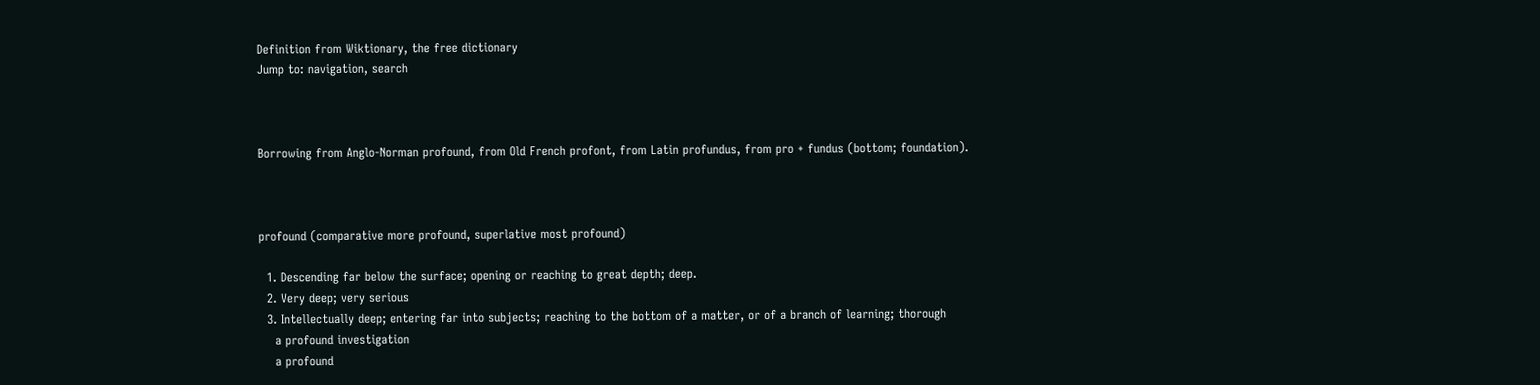Definition from Wiktionary, the free dictionary
Jump to: navigation, search



Borrowing from Anglo-Norman profound, from Old French profont, from Latin profundus, from pro + fundus (bottom; foundation).



profound (comparative more profound, superlative most profound)

  1. Descending far below the surface; opening or reaching to great depth; deep.
  2. Very deep; very serious
  3. Intellectually deep; entering far into subjects; reaching to the bottom of a matter, or of a branch of learning; thorough
    a profound investigation
    a profound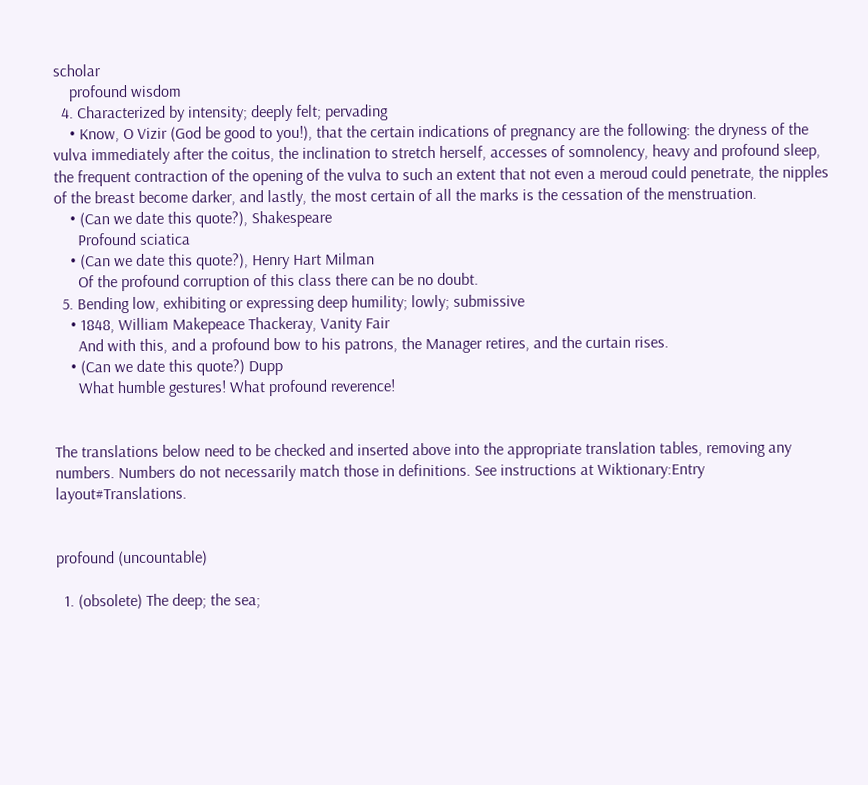scholar
    profound wisdom
  4. Characterized by intensity; deeply felt; pervading
    • Know, O Vizir (God be good to you!), that the certain indications of pregnancy are the following: the dryness of the vulva immediately after the coitus, the inclination to stretch herself, accesses of somnolency, heavy and profound sleep, the frequent contraction of the opening of the vulva to such an extent that not even a meroud could penetrate, the nipples of the breast become darker, and lastly, the most certain of all the marks is the cessation of the menstruation.
    • (Can we date this quote?), Shakespeare
      Profound sciatica
    • (Can we date this quote?), Henry Hart Milman
      Of the profound corruption of this class there can be no doubt.
  5. Bending low, exhibiting or expressing deep humility; lowly; submissive
    • 1848, William Makepeace Thackeray, Vanity Fair
      And with this, and a profound bow to his patrons, the Manager retires, and the curtain rises.
    • (Can we date this quote?) Dupp
      What humble gestures! What profound reverence!


The translations below need to be checked and inserted above into the appropriate translation tables, removing any numbers. Numbers do not necessarily match those in definitions. See instructions at Wiktionary:Entry layout#Translations.


profound (uncountable)

  1. (obsolete) The deep; the sea;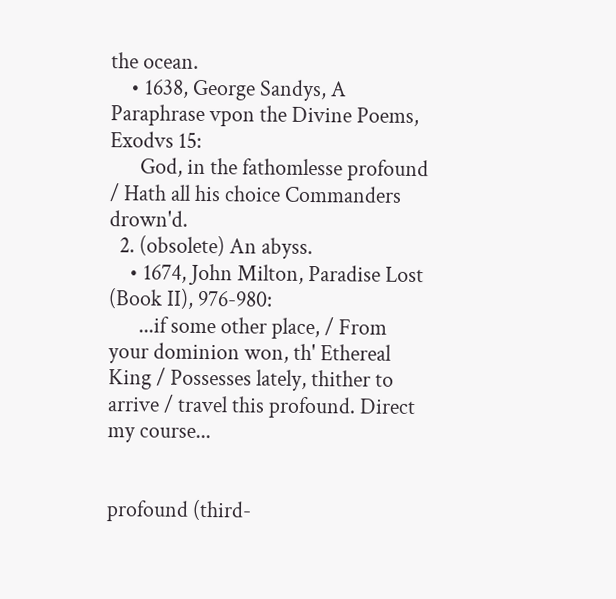the ocean.
    • 1638, George Sandys, A Paraphrase vpon the Divine Poems, Exodvs 15:
      God, in the fathomlesse profound / Hath all his choice Commanders drown'd.
  2. (obsolete) An abyss.
    • 1674, John Milton, Paradise Lost (Book II), 976-980:
      ...if some other place, / From your dominion won, th' Ethereal King / Possesses lately, thither to arrive / travel this profound. Direct my course...


profound (third-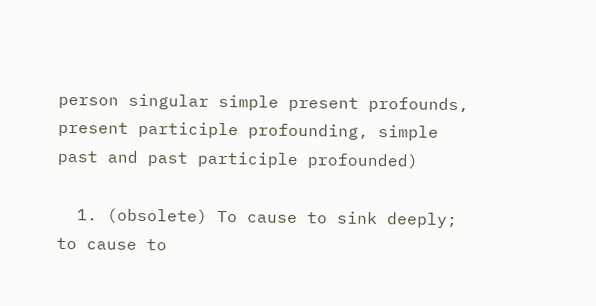person singular simple present profounds, present participle profounding, simple past and past participle profounded)

  1. (obsolete) To cause to sink deeply; to cause to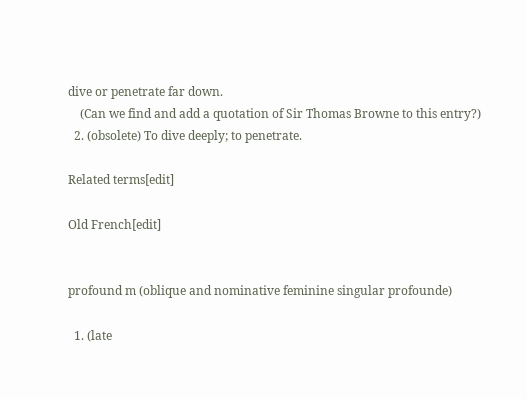dive or penetrate far down.
    (Can we find and add a quotation of Sir Thomas Browne to this entry?)
  2. (obsolete) To dive deeply; to penetrate.

Related terms[edit]

Old French[edit]


profound m (oblique and nominative feminine singular profounde)

  1. (late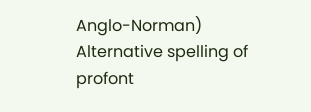Anglo-Norman) Alternative spelling of profont